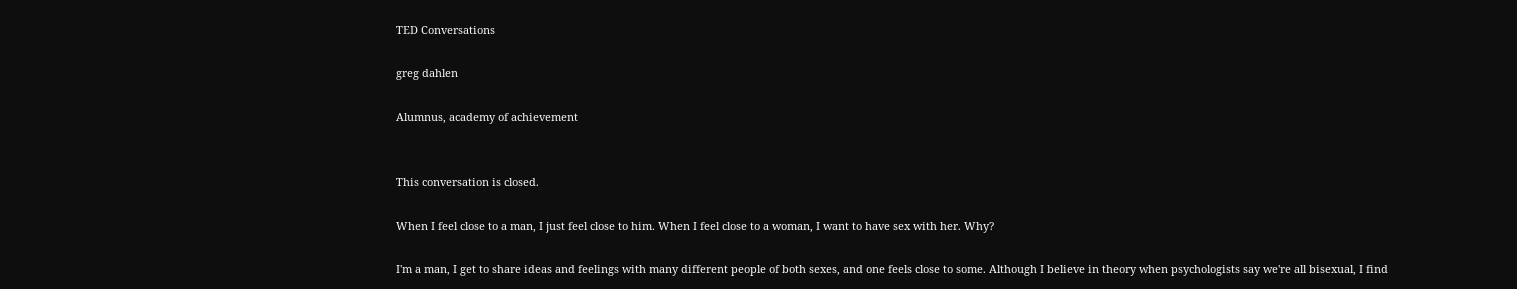TED Conversations

greg dahlen

Alumnus, academy of achievement


This conversation is closed.

When I feel close to a man, I just feel close to him. When I feel close to a woman, I want to have sex with her. Why?

I'm a man, I get to share ideas and feelings with many different people of both sexes, and one feels close to some. Although I believe in theory when psychologists say we're all bisexual, I find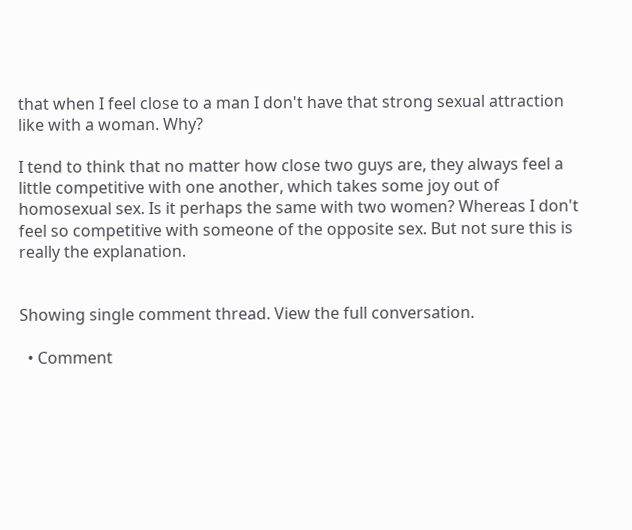that when I feel close to a man I don't have that strong sexual attraction like with a woman. Why?

I tend to think that no matter how close two guys are, they always feel a little competitive with one another, which takes some joy out of homosexual sex. Is it perhaps the same with two women? Whereas I don't feel so competitive with someone of the opposite sex. But not sure this is really the explanation.


Showing single comment thread. View the full conversation.

  • Comment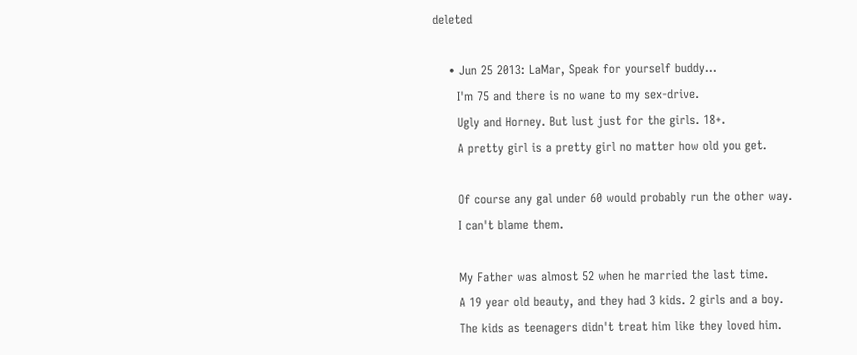deleted

    • Jun 25 2013: LaMar, Speak for yourself buddy...
      I'm 75 and there is no wane to my sex-drive.
      Ugly and Horney. But lust just for the girls. 18+.
      A pretty girl is a pretty girl no matter how old you get.

      Of course any gal under 60 would probably run the other way.
      I can't blame them.

      My Father was almost 52 when he married the last time.
      A 19 year old beauty, and they had 3 kids. 2 girls and a boy.
      The kids as teenagers didn't treat him like they loved him.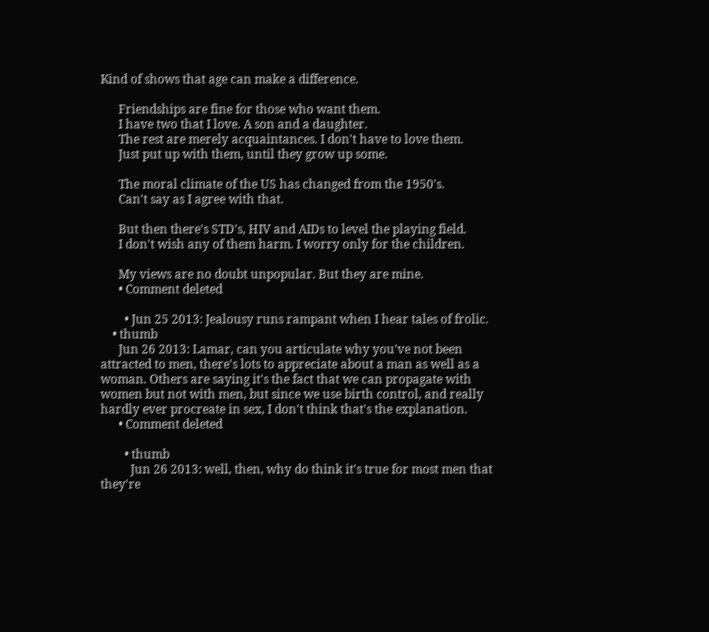Kind of shows that age can make a difference.

      Friendships are fine for those who want them.
      I have two that I love. A son and a daughter.
      The rest are merely acquaintances. I don't have to love them.
      Just put up with them, until they grow up some.

      The moral climate of the US has changed from the 1950's.
      Can't say as I agree with that.

      But then there's STD's, HIV and AIDs to level the playing field.
      I don't wish any of them harm. I worry only for the children.

      My views are no doubt unpopular. But they are mine.
      • Comment deleted

        • Jun 25 2013: Jealousy runs rampant when I hear tales of frolic.
    • thumb
      Jun 26 2013: Lamar, can you articulate why you've not been attracted to men, there's lots to appreciate about a man as well as a woman. Others are saying it's the fact that we can propagate with women but not with men, but since we use birth control, and really hardly ever procreate in sex, I don't think that's the explanation.
      • Comment deleted

        • thumb
          Jun 26 2013: well, then, why do think it's true for most men that they're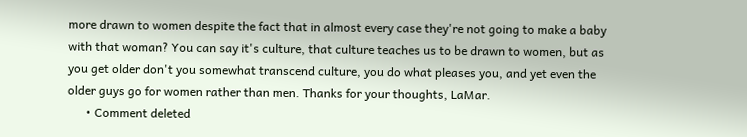more drawn to women despite the fact that in almost every case they're not going to make a baby with that woman? You can say it's culture, that culture teaches us to be drawn to women, but as you get older don't you somewhat transcend culture, you do what pleases you, and yet even the older guys go for women rather than men. Thanks for your thoughts, LaMar.
      • Comment deleted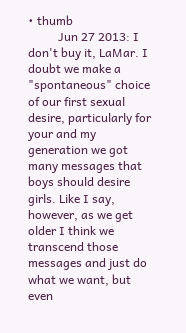• thumb
          Jun 27 2013: I don't buy it, LaMar. I doubt we make a "spontaneous" choice of our first sexual desire, particularly for your and my generation we got many messages that boys should desire girls. Like I say, however, as we get older I think we transcend those messages and just do what we want, but even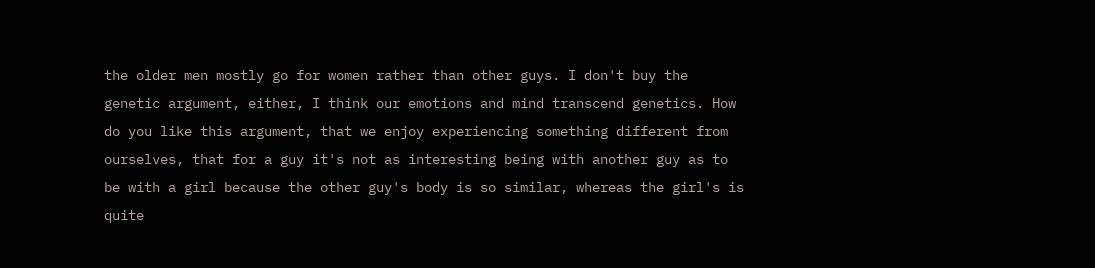the older men mostly go for women rather than other guys. I don't buy the genetic argument, either, I think our emotions and mind transcend genetics. How do you like this argument, that we enjoy experiencing something different from ourselves, that for a guy it's not as interesting being with another guy as to be with a girl because the other guy's body is so similar, whereas the girl's is quite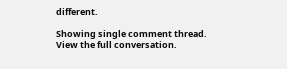different.

Showing single comment thread. View the full conversation.